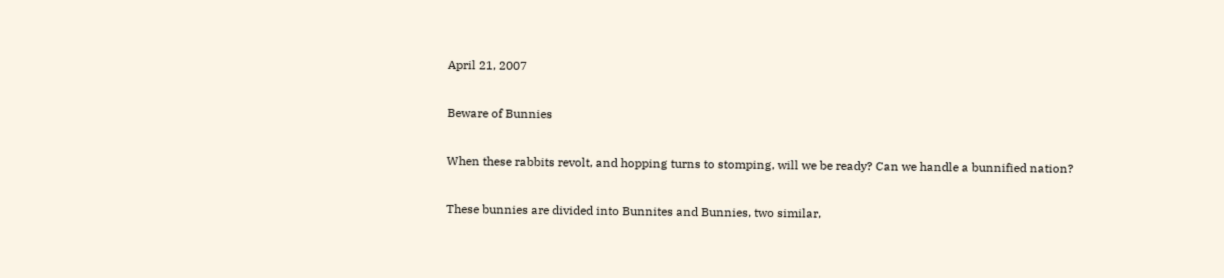April 21, 2007

Beware of Bunnies

When these rabbits revolt, and hopping turns to stomping, will we be ready? Can we handle a bunnified nation?

These bunnies are divided into Bunnites and Bunnies, two similar,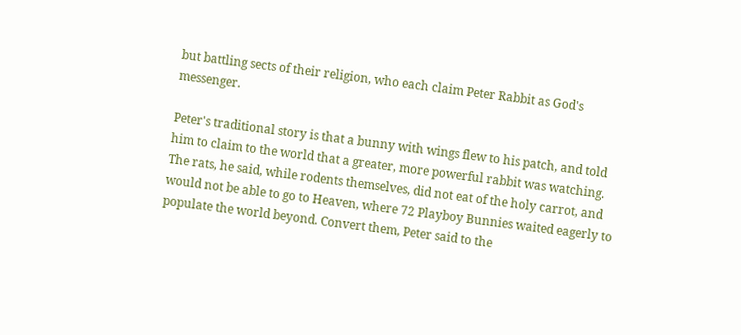but battling sects of their religion, who each claim Peter Rabbit as God's messenger.

Peter's traditional story is that a bunny with wings flew to his patch, and told him to claim to the world that a greater, more powerful rabbit was watching. The rats, he said, while rodents themselves, did not eat of the holy carrot, and would not be able to go to Heaven, where 72 Playboy Bunnies waited eagerly to populate the world beyond. Convert them, Peter said to the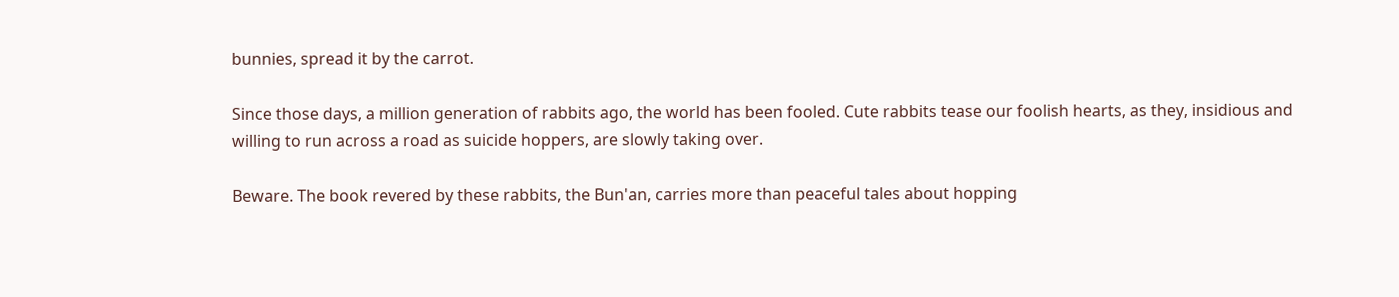bunnies, spread it by the carrot.

Since those days, a million generation of rabbits ago, the world has been fooled. Cute rabbits tease our foolish hearts, as they, insidious and willing to run across a road as suicide hoppers, are slowly taking over.

Beware. The book revered by these rabbits, the Bun'an, carries more than peaceful tales about hopping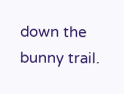down the bunny trail.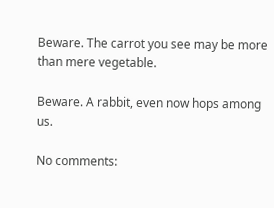Beware. The carrot you see may be more than mere vegetable.

Beware. A rabbit, even now hops among us.

No comments: